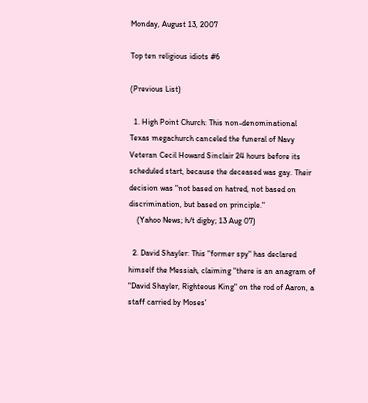Monday, August 13, 2007

Top ten religious idiots #6

(Previous List)

  1. High Point Church: This non-denominational Texas megachurch canceled the funeral of Navy Veteran Cecil Howard Sinclair 24 hours before its scheduled start, because the deceased was gay. Their decision was "not based on hatred, not based on discrimination, but based on principle."
    (Yahoo News; h/t digby; 13 Aug 07)

  2. David Shayler: This "former spy" has declared himself the Messiah, claiming "there is an anagram of "David Shayler, Righteous King" on the rod of Aaron, a staff carried by Moses'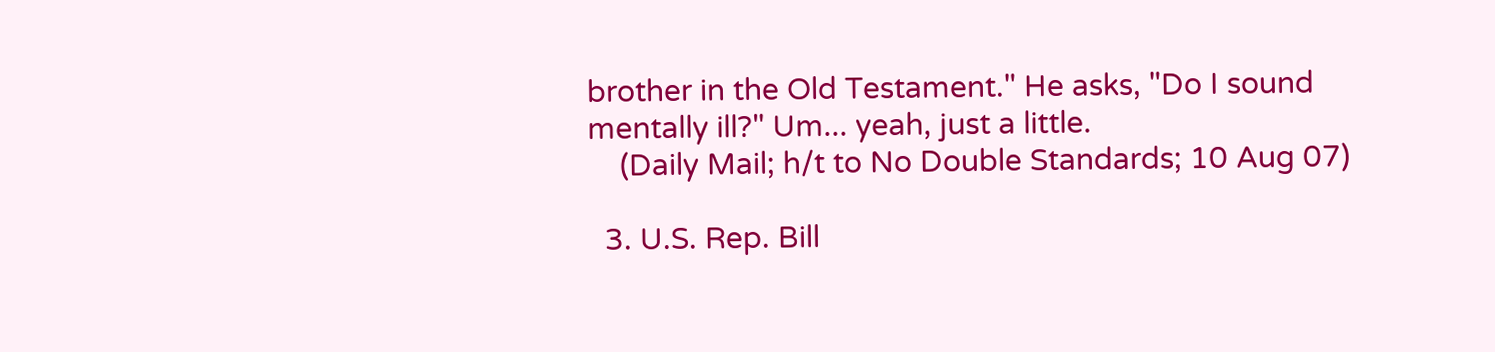brother in the Old Testament." He asks, "Do I sound mentally ill?" Um... yeah, just a little.
    (Daily Mail; h/t to No Double Standards; 10 Aug 07)

  3. U.S. Rep. Bill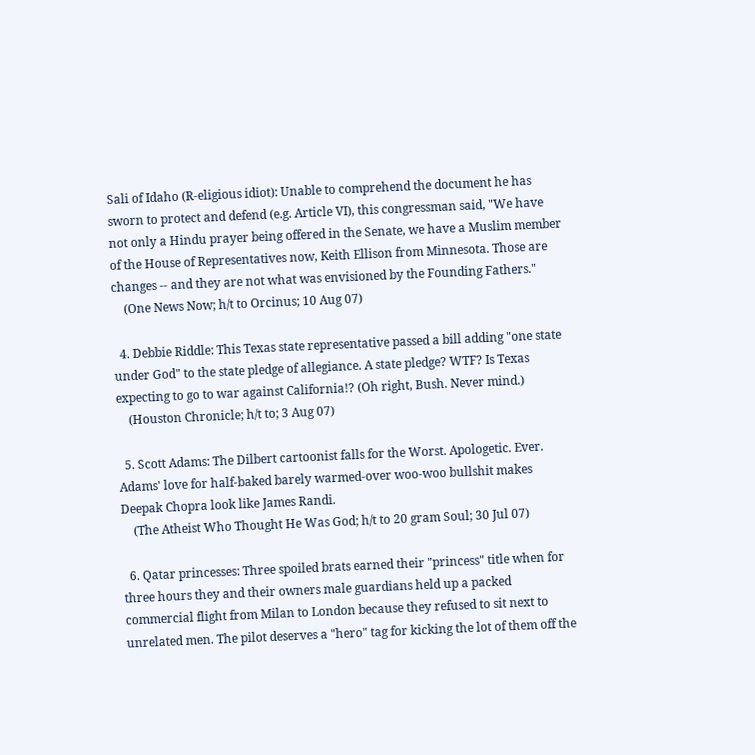Sali of Idaho (R-eligious idiot): Unable to comprehend the document he has sworn to protect and defend (e.g. Article VI), this congressman said, "We have not only a Hindu prayer being offered in the Senate, we have a Muslim member of the House of Representatives now, Keith Ellison from Minnesota. Those are changes -- and they are not what was envisioned by the Founding Fathers."
    (One News Now; h/t to Orcinus; 10 Aug 07)

  4. Debbie Riddle: This Texas state representative passed a bill adding "one state under God" to the state pledge of allegiance. A state pledge? WTF? Is Texas expecting to go to war against California!? (Oh right, Bush. Never mind.)
    (Houston Chronicle; h/t to; 3 Aug 07)

  5. Scott Adams: The Dilbert cartoonist falls for the Worst. Apologetic. Ever. Adams' love for half-baked barely warmed-over woo-woo bullshit makes Deepak Chopra look like James Randi.
    (The Atheist Who Thought He Was God; h/t to 20 gram Soul; 30 Jul 07)

  6. Qatar princesses: Three spoiled brats earned their "princess" title when for three hours they and their owners male guardians held up a packed commercial flight from Milan to London because they refused to sit next to unrelated men. The pilot deserves a "hero" tag for kicking the lot of them off the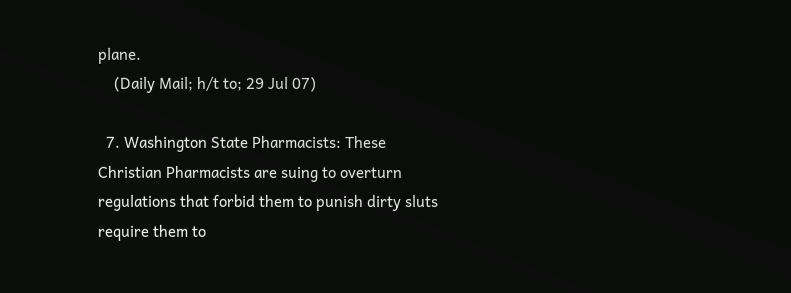plane.
    (Daily Mail; h/t to; 29 Jul 07)

  7. Washington State Pharmacists: These Christian Pharmacists are suing to overturn regulations that forbid them to punish dirty sluts require them to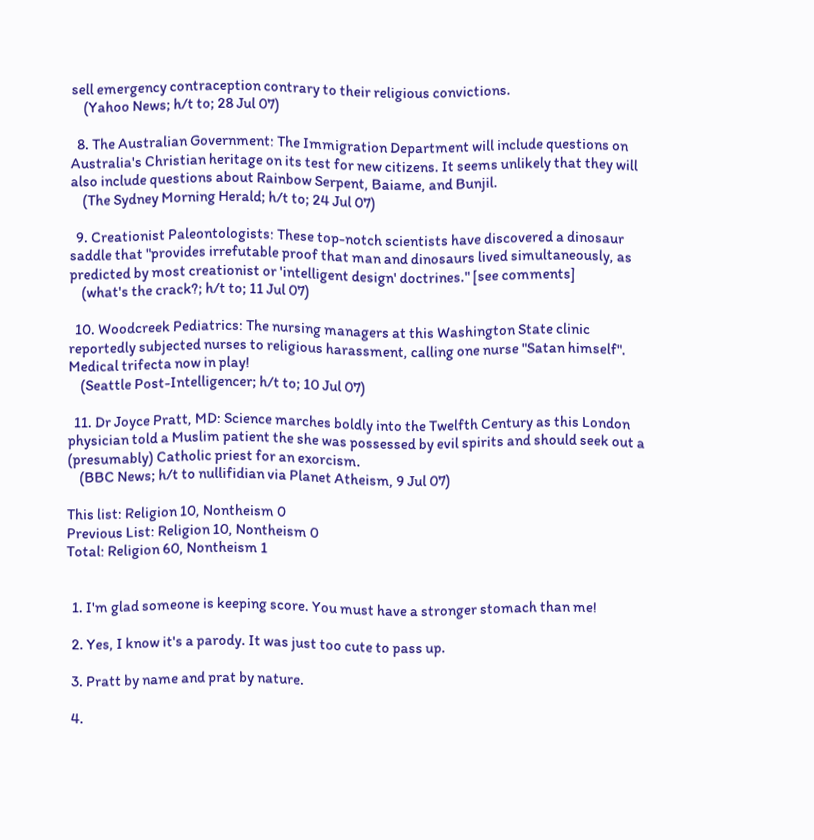sell emergency contraception contrary to their religious convictions.
    (Yahoo News; h/t to; 28 Jul 07)

  8. The Australian Government: The Immigration Department will include questions on Australia's Christian heritage on its test for new citizens. It seems unlikely that they will also include questions about Rainbow Serpent, Baiame, and Bunjil.
    (The Sydney Morning Herald; h/t to; 24 Jul 07)

  9. Creationist Paleontologists: These top-notch scientists have discovered a dinosaur saddle that "provides irrefutable proof that man and dinosaurs lived simultaneously, as predicted by most creationist or 'intelligent design' doctrines." [see comments]
    (what's the crack?; h/t to; 11 Jul 07)

  10. Woodcreek Pediatrics: The nursing managers at this Washington State clinic reportedly subjected nurses to religious harassment, calling one nurse "Satan himself". Medical trifecta now in play!
    (Seattle Post-Intelligencer; h/t to; 10 Jul 07)

  11. Dr Joyce Pratt, MD: Science marches boldly into the Twelfth Century as this London physician told a Muslim patient the she was possessed by evil spirits and should seek out a (presumably) Catholic priest for an exorcism.
    (BBC News; h/t to nullifidian via Planet Atheism, 9 Jul 07)

This list: Religion 10, Nontheism 0
Previous List: Religion 10, Nontheism 0
Total: Religion 60, Nontheism 1


  1. I'm glad someone is keeping score. You must have a stronger stomach than me!

  2. Yes, I know it's a parody. It was just too cute to pass up.

  3. Pratt by name and prat by nature.

  4.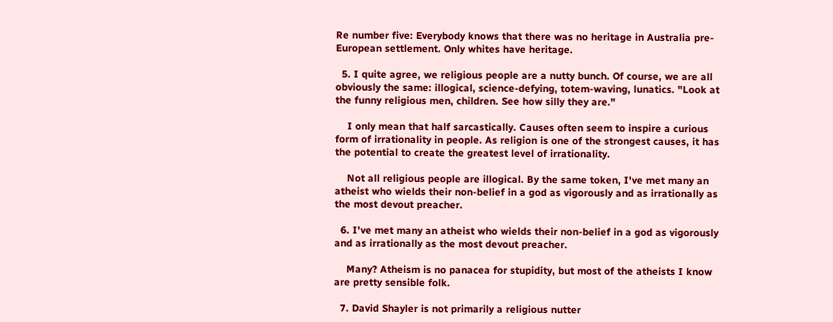Re number five: Everybody knows that there was no heritage in Australia pre-European settlement. Only whites have heritage.

  5. I quite agree, we religious people are a nutty bunch. Of course, we are all obviously the same: illogical, science-defying, totem-waving, lunatics. "Look at the funny religious men, children. See how silly they are."

    I only mean that half sarcastically. Causes often seem to inspire a curious form of irrationality in people. As religion is one of the strongest causes, it has the potential to create the greatest level of irrationality.

    Not all religious people are illogical. By the same token, I've met many an atheist who wields their non-belief in a god as vigorously and as irrationally as the most devout preacher.

  6. I've met many an atheist who wields their non-belief in a god as vigorously and as irrationally as the most devout preacher.

    Many? Atheism is no panacea for stupidity, but most of the atheists I know are pretty sensible folk.

  7. David Shayler is not primarily a religious nutter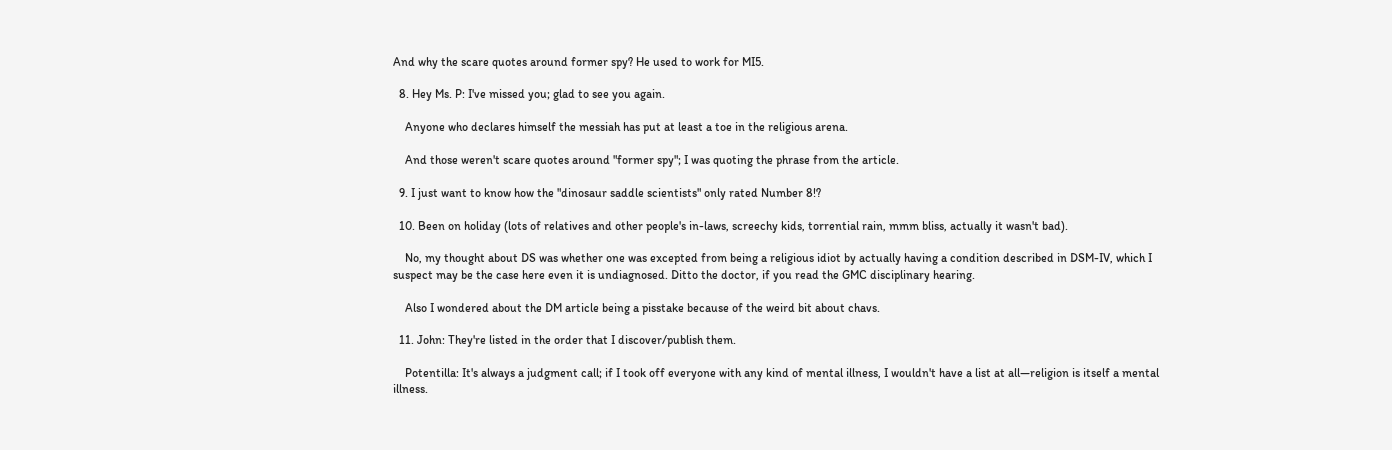And why the scare quotes around former spy? He used to work for MI5.

  8. Hey Ms. P: I've missed you; glad to see you again.

    Anyone who declares himself the messiah has put at least a toe in the religious arena.

    And those weren't scare quotes around "former spy"; I was quoting the phrase from the article.

  9. I just want to know how the "dinosaur saddle scientists" only rated Number 8!?

  10. Been on holiday (lots of relatives and other people's in-laws, screechy kids, torrential rain, mmm bliss, actually it wasn't bad).

    No, my thought about DS was whether one was excepted from being a religious idiot by actually having a condition described in DSM-IV, which I suspect may be the case here even it is undiagnosed. Ditto the doctor, if you read the GMC disciplinary hearing.

    Also I wondered about the DM article being a pisstake because of the weird bit about chavs.

  11. John: They're listed in the order that I discover/publish them.

    Potentilla: It's always a judgment call; if I took off everyone with any kind of mental illness, I wouldn't have a list at all—religion is itself a mental illness.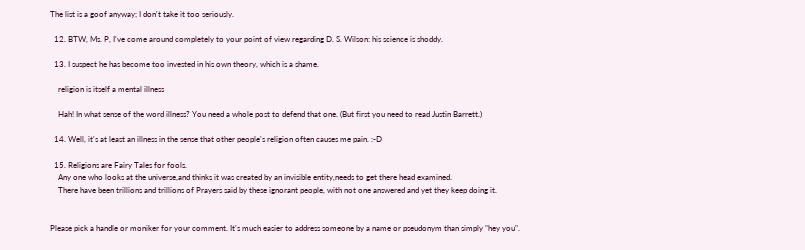The list is a goof anyway; I don't take it too seriously.

  12. BTW, Ms. P, I've come around completely to your point of view regarding D. S. Wilson: his science is shoddy.

  13. I suspect he has become too invested in his own theory, which is a shame.

    religion is itself a mental illness

    Hah! In what sense of the word illness? You need a whole post to defend that one. (But first you need to read Justin Barrett.)

  14. Well, it's at least an illness in the sense that other people's religion often causes me pain. :-D

  15. Religions are Fairy Tales for fools.
    Any one who looks at the universe,and thinks it was created by an invisible entity,needs to get there head examined.
    There have been trillions and trillions of Prayers said by these ignorant people, with not one answered and yet they keep doing it.


Please pick a handle or moniker for your comment. It's much easier to address someone by a name or pseudonym than simply "hey you".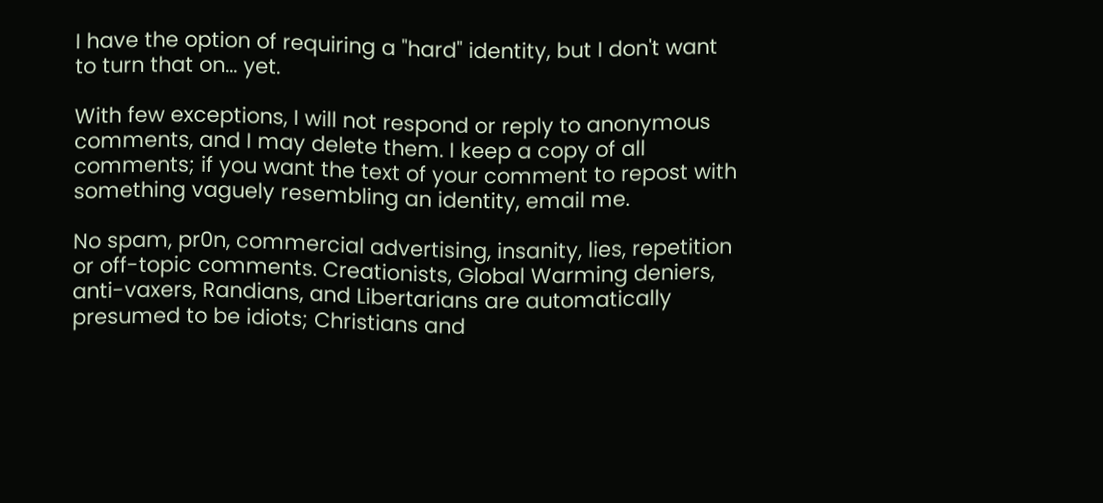I have the option of requiring a "hard" identity, but I don't want to turn that on... yet.

With few exceptions, I will not respond or reply to anonymous comments, and I may delete them. I keep a copy of all comments; if you want the text of your comment to repost with something vaguely resembling an identity, email me.

No spam, pr0n, commercial advertising, insanity, lies, repetition or off-topic comments. Creationists, Global Warming deniers, anti-vaxers, Randians, and Libertarians are automatically presumed to be idiots; Christians and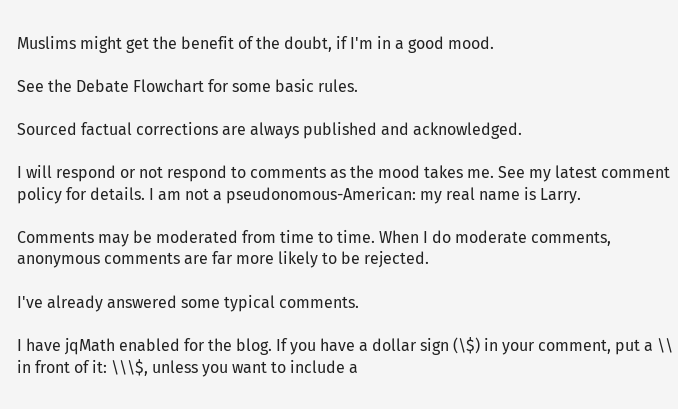Muslims might get the benefit of the doubt, if I'm in a good mood.

See the Debate Flowchart for some basic rules.

Sourced factual corrections are always published and acknowledged.

I will respond or not respond to comments as the mood takes me. See my latest comment policy for details. I am not a pseudonomous-American: my real name is Larry.

Comments may be moderated from time to time. When I do moderate comments, anonymous comments are far more likely to be rejected.

I've already answered some typical comments.

I have jqMath enabled for the blog. If you have a dollar sign (\$) in your comment, put a \\ in front of it: \\\$, unless you want to include a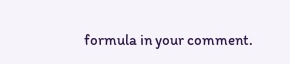formula in your comment.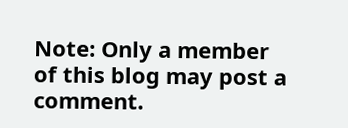Note: Only a member of this blog may post a comment.